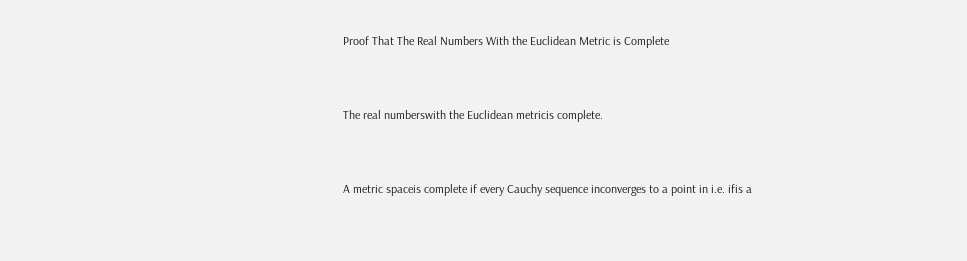Proof That The Real Numbers With the Euclidean Metric is Complete


The real numberswith the Euclidean metricis complete.


A metric spaceis complete if every Cauchy sequence inconverges to a point in i.e. ifis a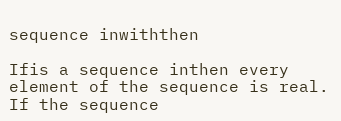sequence inwiththen

Ifis a sequence inthen every element of the sequence is real. If the sequence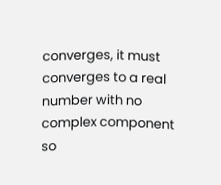converges, it must converges to a real number with no complex component so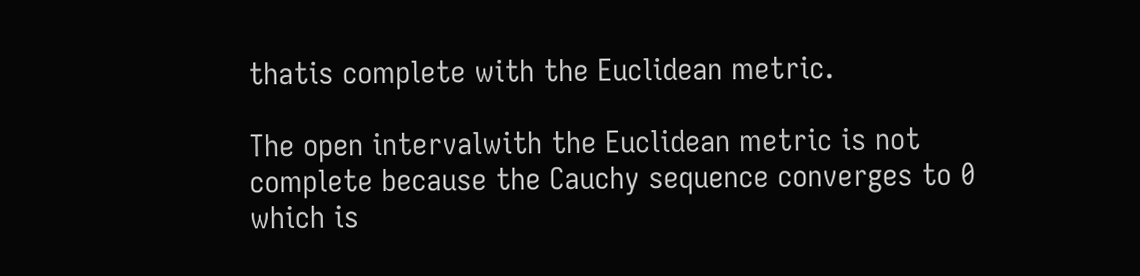thatis complete with the Euclidean metric.

The open intervalwith the Euclidean metric is not complete because the Cauchy sequence converges to 0 which is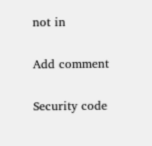not in

Add comment

Security code